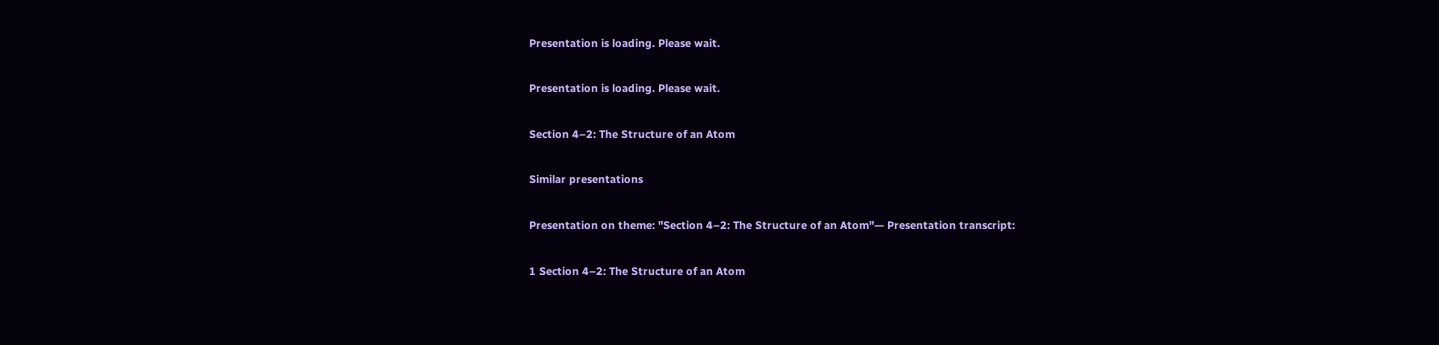Presentation is loading. Please wait.

Presentation is loading. Please wait.

Section 4–2: The Structure of an Atom

Similar presentations

Presentation on theme: "Section 4–2: The Structure of an Atom"— Presentation transcript:

1 Section 4–2: The Structure of an Atom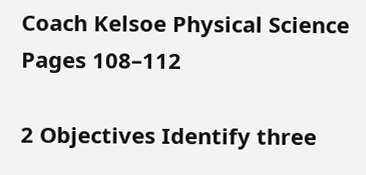Coach Kelsoe Physical Science Pages 108–112

2 Objectives Identify three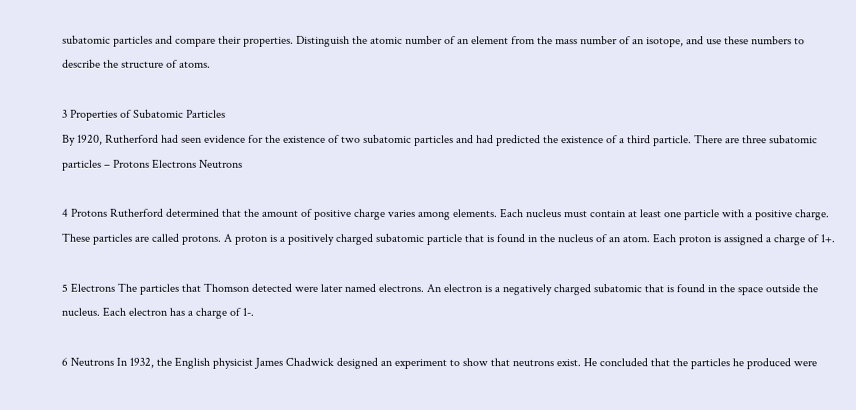subatomic particles and compare their properties. Distinguish the atomic number of an element from the mass number of an isotope, and use these numbers to describe the structure of atoms.

3 Properties of Subatomic Particles
By 1920, Rutherford had seen evidence for the existence of two subatomic particles and had predicted the existence of a third particle. There are three subatomic particles – Protons Electrons Neutrons

4 Protons Rutherford determined that the amount of positive charge varies among elements. Each nucleus must contain at least one particle with a positive charge. These particles are called protons. A proton is a positively charged subatomic particle that is found in the nucleus of an atom. Each proton is assigned a charge of 1+.

5 Electrons The particles that Thomson detected were later named electrons. An electron is a negatively charged subatomic that is found in the space outside the nucleus. Each electron has a charge of 1-.

6 Neutrons In 1932, the English physicist James Chadwick designed an experiment to show that neutrons exist. He concluded that the particles he produced were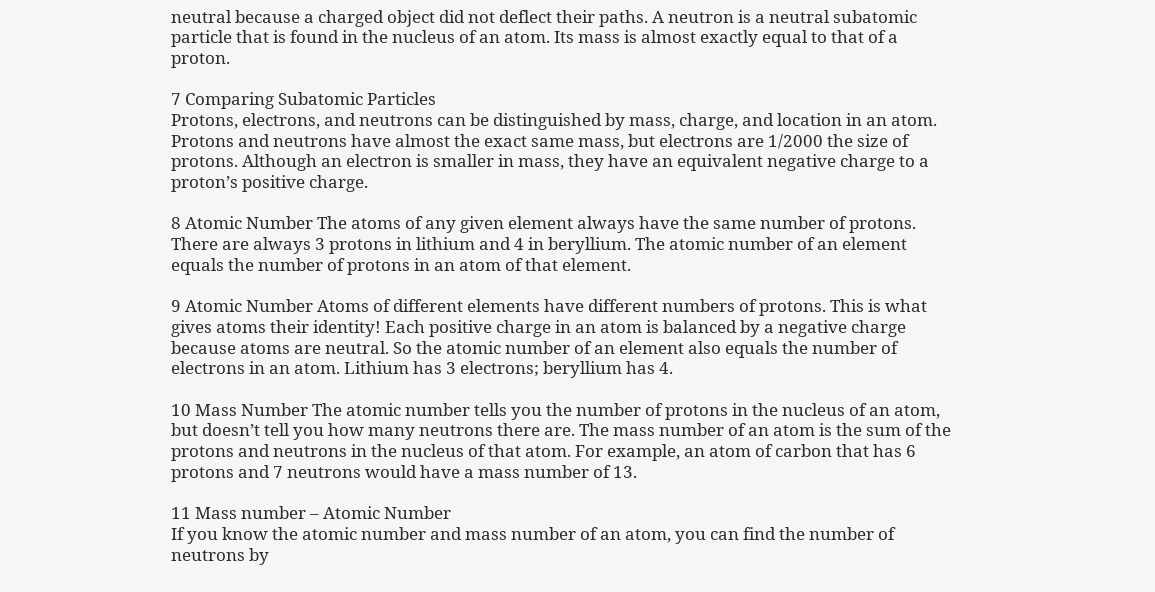neutral because a charged object did not deflect their paths. A neutron is a neutral subatomic particle that is found in the nucleus of an atom. Its mass is almost exactly equal to that of a proton.

7 Comparing Subatomic Particles
Protons, electrons, and neutrons can be distinguished by mass, charge, and location in an atom. Protons and neutrons have almost the exact same mass, but electrons are 1/2000 the size of protons. Although an electron is smaller in mass, they have an equivalent negative charge to a proton’s positive charge.

8 Atomic Number The atoms of any given element always have the same number of protons. There are always 3 protons in lithium and 4 in beryllium. The atomic number of an element equals the number of protons in an atom of that element.

9 Atomic Number Atoms of different elements have different numbers of protons. This is what gives atoms their identity! Each positive charge in an atom is balanced by a negative charge because atoms are neutral. So the atomic number of an element also equals the number of electrons in an atom. Lithium has 3 electrons; beryllium has 4.

10 Mass Number The atomic number tells you the number of protons in the nucleus of an atom, but doesn’t tell you how many neutrons there are. The mass number of an atom is the sum of the protons and neutrons in the nucleus of that atom. For example, an atom of carbon that has 6 protons and 7 neutrons would have a mass number of 13.

11 Mass number – Atomic Number
If you know the atomic number and mass number of an atom, you can find the number of neutrons by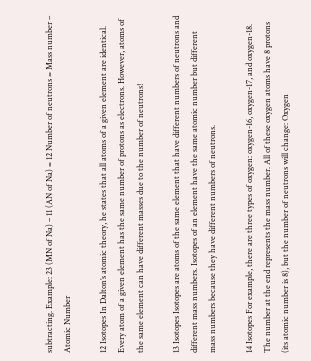subtracting. Example: 23 (MN of Na) – 11 (AN of Na) = 12 Number of neutrons = Mass number – Atomic Number

12 Isotopes In Dalton’s atomic theory, he states that all atoms of a given element are identical. Every atom of a given element has the same number of protons as electrons. However, atoms of the same element can have different masses due to the number of neutrons!

13 Isotopes Isotopes are atoms of the same element that have different numbers of neutrons and different mass numbers. Isotopes of an element have the same atomic number but different mass numbers because they have different numbers of neutrons.

14 Isotopes For example, there are three types of oxygen: oxygen-16, oxygen-17, and oxygen-18. The number at the end represents the mass number. All of these oxygen atoms have 8 protons (its atomic number is 8), but the number of neutrons will change: Oxygen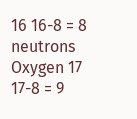16 16-8 = 8 neutrons Oxygen 17 17-8 = 9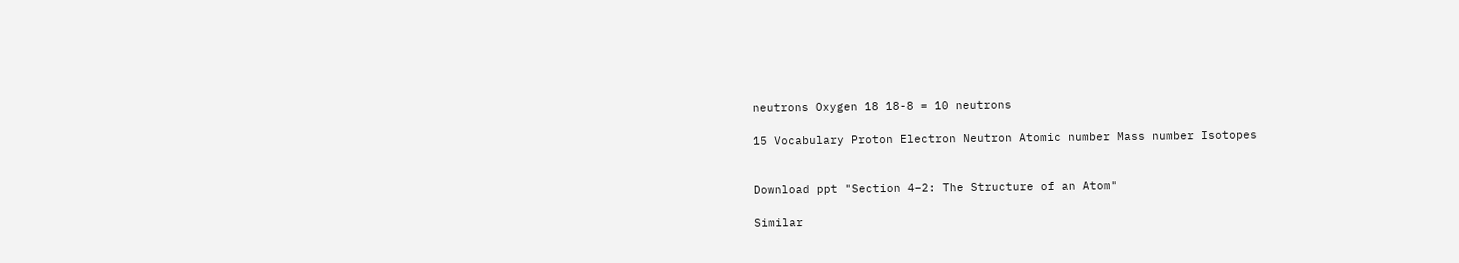neutrons Oxygen 18 18-8 = 10 neutrons

15 Vocabulary Proton Electron Neutron Atomic number Mass number Isotopes


Download ppt "Section 4–2: The Structure of an Atom"

Similar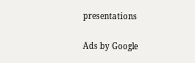presentations

Ads by Google